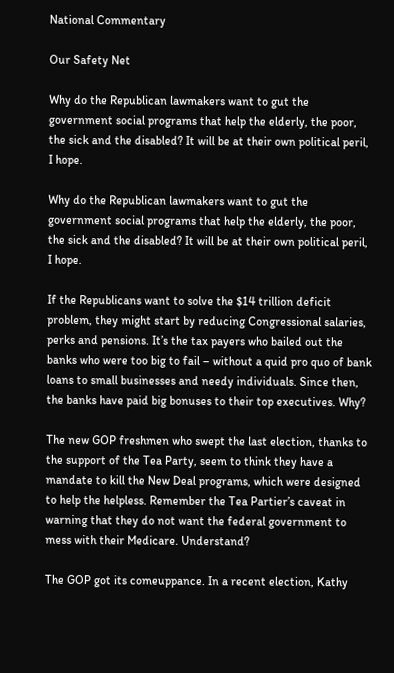National Commentary

Our Safety Net

Why do the Republican lawmakers want to gut the government social programs that help the elderly, the poor, the sick and the disabled? It will be at their own political peril, I hope.

Why do the Republican lawmakers want to gut the government social programs that help the elderly, the poor, the sick and the disabled? It will be at their own political peril, I hope.

If the Republicans want to solve the $14 trillion deficit problem, they might start by reducing Congressional salaries, perks and pensions. It’s the tax payers who bailed out the banks who were too big to fail – without a quid pro quo of bank loans to small businesses and needy individuals. Since then, the banks have paid big bonuses to their top executives. Why?

The new GOP freshmen who swept the last election, thanks to the support of the Tea Party, seem to think they have a mandate to kill the New Deal programs, which were designed to help the helpless. Remember the Tea Partier’s caveat in warning that they do not want the federal government to mess with their Medicare. Understand?

The GOP got its comeuppance. In a recent election, Kathy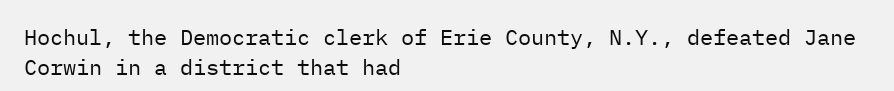Hochul, the Democratic clerk of Erie County, N.Y., defeated Jane Corwin in a district that had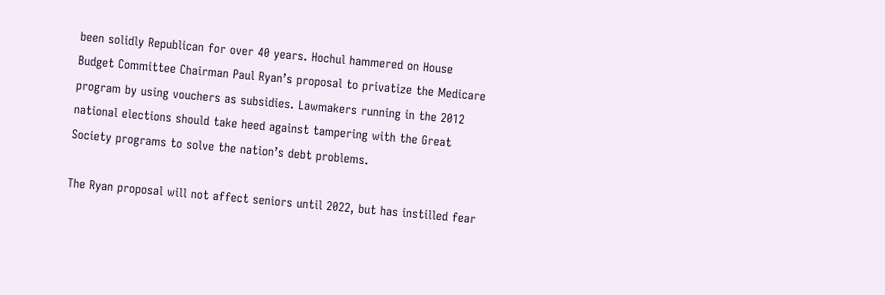been solidly Republican for over 40 years. Hochul hammered on House Budget Committee Chairman Paul Ryan’s proposal to privatize the Medicare program by using vouchers as subsidies. Lawmakers running in the 2012 national elections should take heed against tampering with the Great Society programs to solve the nation’s debt problems.

The Ryan proposal will not affect seniors until 2022, but has instilled fear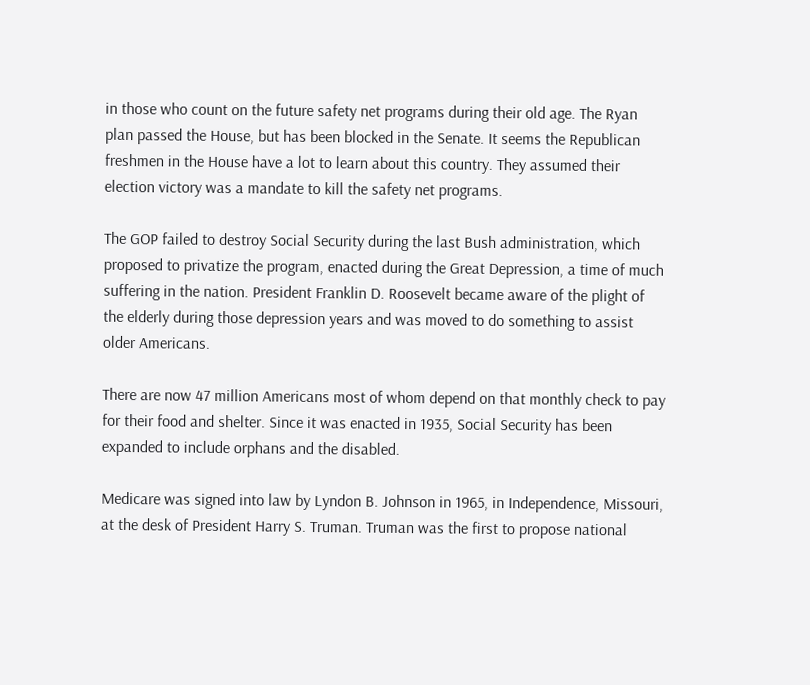in those who count on the future safety net programs during their old age. The Ryan plan passed the House, but has been blocked in the Senate. It seems the Republican freshmen in the House have a lot to learn about this country. They assumed their election victory was a mandate to kill the safety net programs.

The GOP failed to destroy Social Security during the last Bush administration, which proposed to privatize the program, enacted during the Great Depression, a time of much suffering in the nation. President Franklin D. Roosevelt became aware of the plight of the elderly during those depression years and was moved to do something to assist older Americans.

There are now 47 million Americans most of whom depend on that monthly check to pay for their food and shelter. Since it was enacted in 1935, Social Security has been expanded to include orphans and the disabled.

Medicare was signed into law by Lyndon B. Johnson in 1965, in Independence, Missouri, at the desk of President Harry S. Truman. Truman was the first to propose national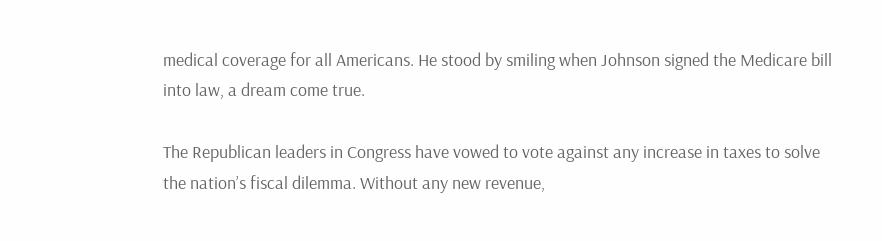medical coverage for all Americans. He stood by smiling when Johnson signed the Medicare bill into law, a dream come true.

The Republican leaders in Congress have vowed to vote against any increase in taxes to solve the nation’s fiscal dilemma. Without any new revenue,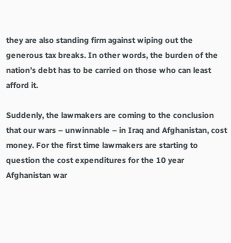they are also standing firm against wiping out the generous tax breaks. In other words, the burden of the nation’s debt has to be carried on those who can least afford it.

Suddenly, the lawmakers are coming to the conclusion that our wars – unwinnable – in Iraq and Afghanistan, cost money. For the first time lawmakers are starting to question the cost expenditures for the 10 year Afghanistan war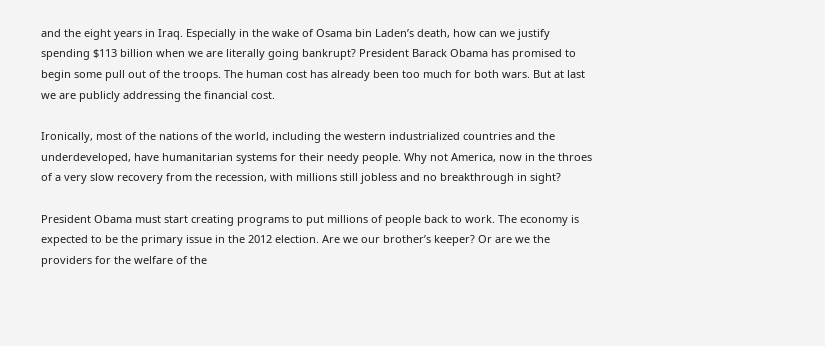and the eight years in Iraq. Especially in the wake of Osama bin Laden’s death, how can we justify spending $113 billion when we are literally going bankrupt? President Barack Obama has promised to begin some pull out of the troops. The human cost has already been too much for both wars. But at last we are publicly addressing the financial cost.

Ironically, most of the nations of the world, including the western industrialized countries and the underdeveloped, have humanitarian systems for their needy people. Why not America, now in the throes of a very slow recovery from the recession, with millions still jobless and no breakthrough in sight?

President Obama must start creating programs to put millions of people back to work. The economy is expected to be the primary issue in the 2012 election. Are we our brother’s keeper? Or are we the providers for the welfare of the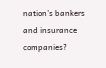nation’s bankers and insurance companies?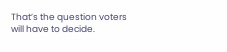That’s the question voters will have to decide.